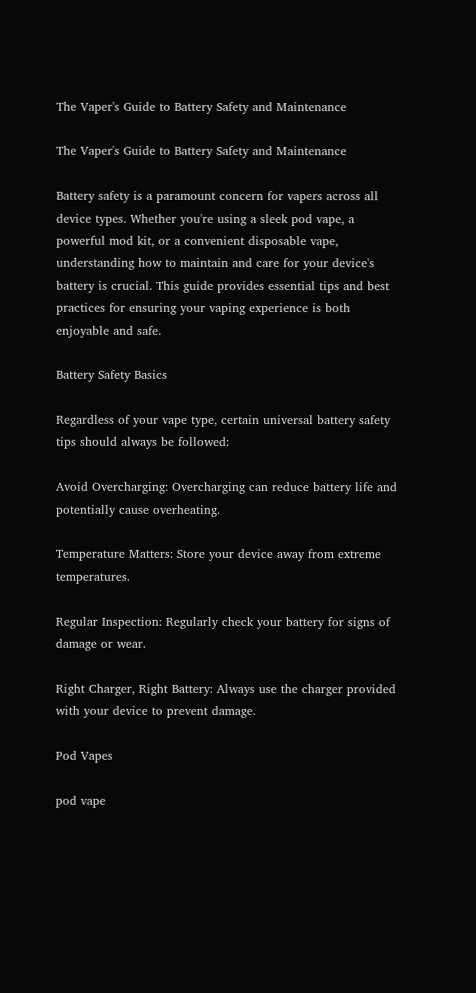The Vaper's Guide to Battery Safety and Maintenance

The Vaper's Guide to Battery Safety and Maintenance

Battery safety is a paramount concern for vapers across all device types. Whether you're using a sleek pod vape, a powerful mod kit, or a convenient disposable vape, understanding how to maintain and care for your device's battery is crucial. This guide provides essential tips and best practices for ensuring your vaping experience is both enjoyable and safe.

Battery Safety Basics

Regardless of your vape type, certain universal battery safety tips should always be followed:

Avoid Overcharging: Overcharging can reduce battery life and potentially cause overheating.

Temperature Matters: Store your device away from extreme temperatures.

Regular Inspection: Regularly check your battery for signs of damage or wear.

Right Charger, Right Battery: Always use the charger provided with your device to prevent damage.

Pod Vapes

pod vape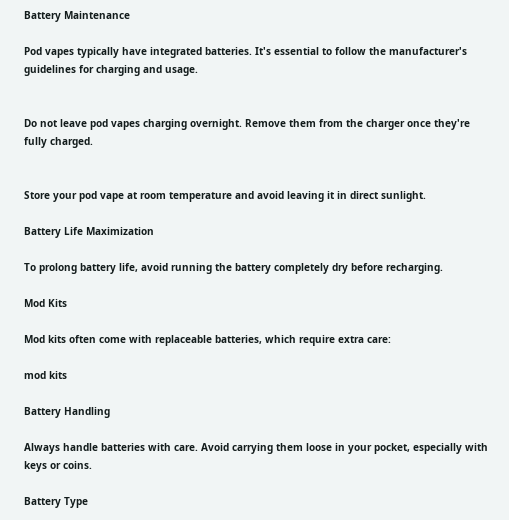Battery Maintenance

Pod vapes typically have integrated batteries. It's essential to follow the manufacturer's guidelines for charging and usage.


Do not leave pod vapes charging overnight. Remove them from the charger once they're fully charged.


Store your pod vape at room temperature and avoid leaving it in direct sunlight.

Battery Life Maximization

To prolong battery life, avoid running the battery completely dry before recharging.

Mod Kits

Mod kits often come with replaceable batteries, which require extra care:

mod kits

Battery Handling

Always handle batteries with care. Avoid carrying them loose in your pocket, especially with keys or coins.

Battery Type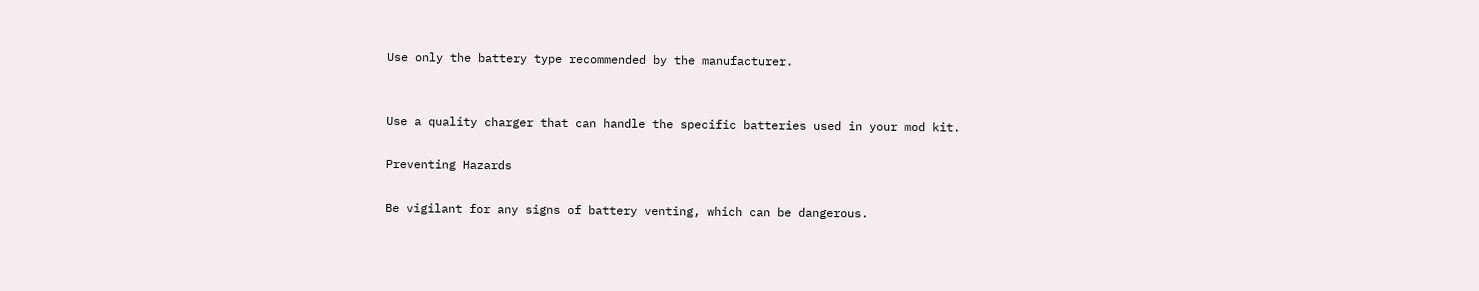Use only the battery type recommended by the manufacturer.


Use a quality charger that can handle the specific batteries used in your mod kit.

Preventing Hazards

Be vigilant for any signs of battery venting, which can be dangerous.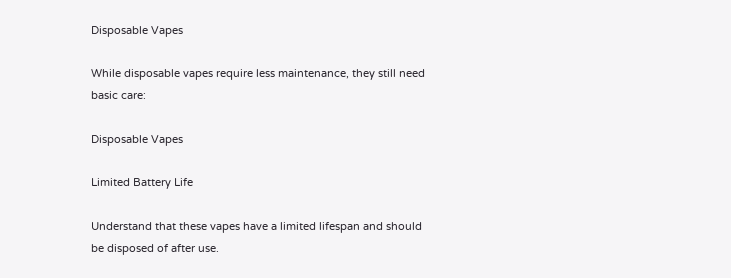Disposable Vapes

While disposable vapes require less maintenance, they still need basic care:

Disposable Vapes

Limited Battery Life

Understand that these vapes have a limited lifespan and should be disposed of after use.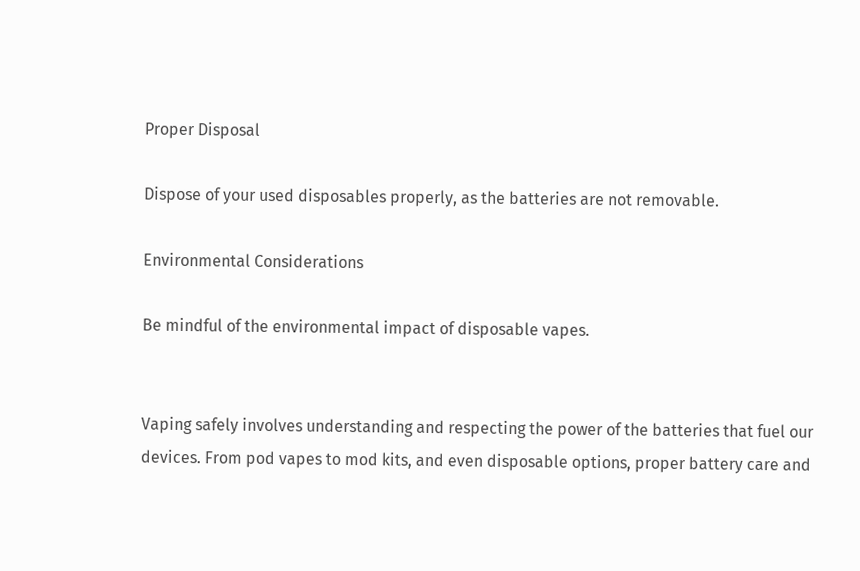Proper Disposal

Dispose of your used disposables properly, as the batteries are not removable.

Environmental Considerations

Be mindful of the environmental impact of disposable vapes.


Vaping safely involves understanding and respecting the power of the batteries that fuel our devices. From pod vapes to mod kits, and even disposable options, proper battery care and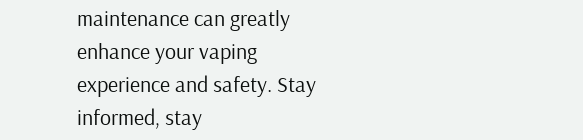maintenance can greatly enhance your vaping experience and safety. Stay informed, stay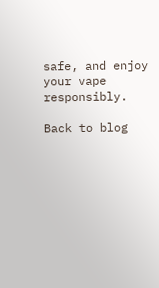safe, and enjoy your vape responsibly.

Back to blog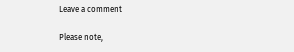Leave a comment

Please note,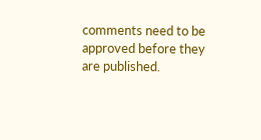comments need to be approved before they are published.